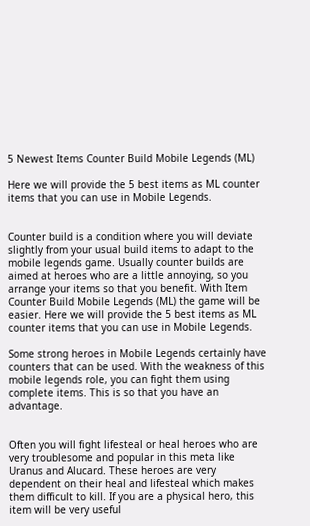5 Newest Items Counter Build Mobile Legends (ML)

Here we will provide the 5 best items as ML counter items that you can use in Mobile Legends.


Counter build is a condition where you will deviate slightly from your usual build items to adapt to the mobile legends game. Usually counter builds are aimed at heroes who are a little annoying, so you arrange your items so that you benefit. With Item Counter Build Mobile Legends (ML) the game will be easier. Here we will provide the 5 best items as ML counter items that you can use in Mobile Legends.

Some strong heroes in Mobile Legends certainly have counters that can be used. With the weakness of this mobile legends role, you can fight them using complete items. This is so that you have an advantage.


Often you will fight lifesteal or heal heroes who are very troublesome and popular in this meta like Uranus and Alucard. These heroes are very dependent on their heal and lifesteal which makes them difficult to kill. If you are a physical hero, this item will be very useful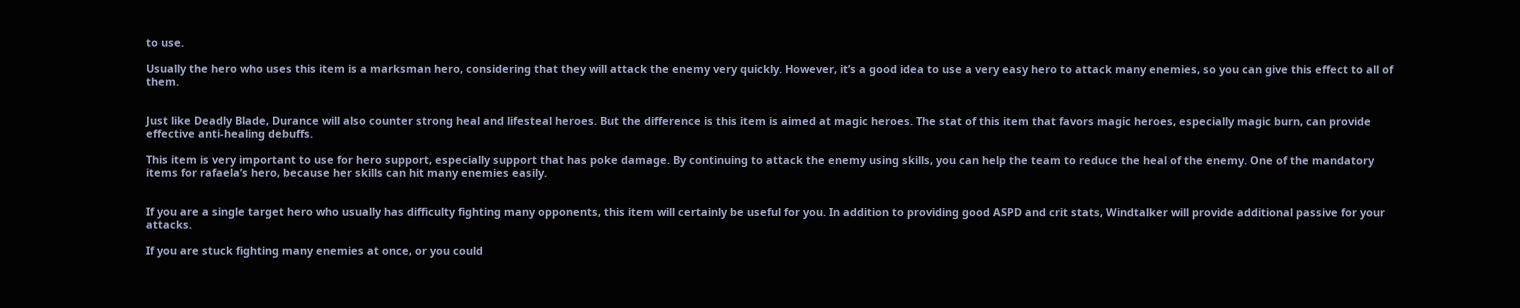to use.

Usually the hero who uses this item is a marksman hero, considering that they will attack the enemy very quickly. However, it’s a good idea to use a very easy hero to attack many enemies, so you can give this effect to all of them.


Just like Deadly Blade, Durance will also counter strong heal and lifesteal heroes. But the difference is this item is aimed at magic heroes. The stat of this item that favors magic heroes, especially magic burn, can provide effective anti-healing debuffs.

This item is very important to use for hero support, especially support that has poke damage. By continuing to attack the enemy using skills, you can help the team to reduce the heal of the enemy. One of the mandatory items for rafaela’s hero, because her skills can hit many enemies easily.


If you are a single target hero who usually has difficulty fighting many opponents, this item will certainly be useful for you. In addition to providing good ASPD and crit stats, Windtalker will provide additional passive for your attacks.

If you are stuck fighting many enemies at once, or you could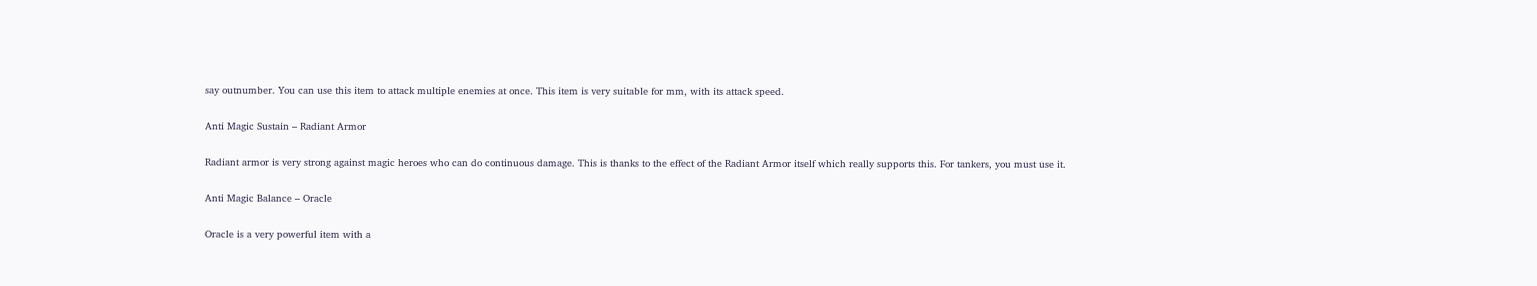say outnumber. You can use this item to attack multiple enemies at once. This item is very suitable for mm, with its attack speed.

Anti Magic Sustain – Radiant Armor

Radiant armor is very strong against magic heroes who can do continuous damage. This is thanks to the effect of the Radiant Armor itself which really supports this. For tankers, you must use it.

Anti Magic Balance – Oracle

Oracle is a very powerful item with a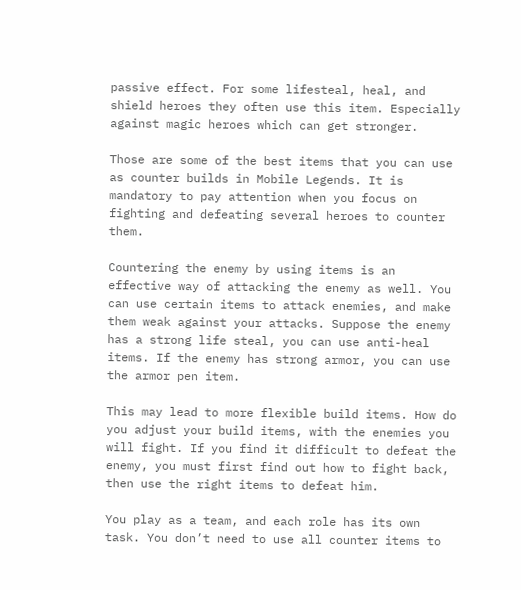passive effect. For some lifesteal, heal, and shield heroes they often use this item. Especially against magic heroes which can get stronger.

Those are some of the best items that you can use as counter builds in Mobile Legends. It is mandatory to pay attention when you focus on fighting and defeating several heroes to counter them.

Countering the enemy by using items is an effective way of attacking the enemy as well. You can use certain items to attack enemies, and make them weak against your attacks. Suppose the enemy has a strong life steal, you can use anti-heal items. If the enemy has strong armor, you can use the armor pen item.

This may lead to more flexible build items. How do you adjust your build items, with the enemies you will fight. If you find it difficult to defeat the enemy, you must first find out how to fight back, then use the right items to defeat him.

You play as a team, and each role has its own task. You don’t need to use all counter items to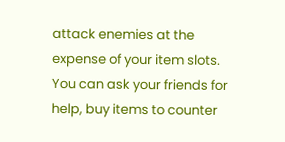attack enemies at the expense of your item slots. You can ask your friends for help, buy items to counter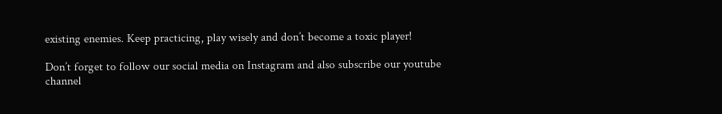existing enemies. Keep practicing, play wisely and don’t become a toxic player!

Don’t forget to follow our social media on Instagram and also subscribe our youtube channel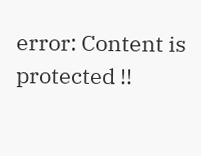error: Content is protected !!